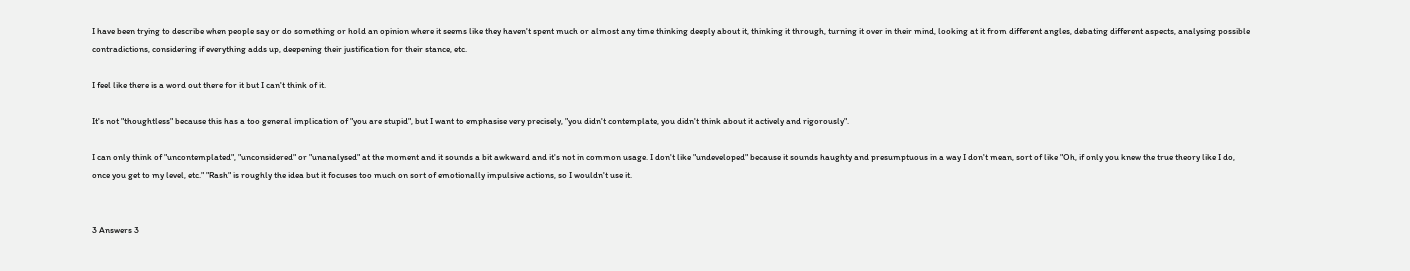I have been trying to describe when people say or do something or hold an opinion where it seems like they haven't spent much or almost any time thinking deeply about it, thinking it through, turning it over in their mind, looking at it from different angles, debating different aspects, analysing possible contradictions, considering if everything adds up, deepening their justification for their stance, etc.

I feel like there is a word out there for it but I can't think of it.

It's not "thoughtless" because this has a too general implication of "you are stupid", but I want to emphasise very precisely, "you didn't contemplate, you didn't think about it actively and rigorously".

I can only think of "uncontemplated", "unconsidered" or "unanalysed" at the moment and it sounds a bit awkward and it's not in common usage. I don't like "undeveloped" because it sounds haughty and presumptuous in a way I don't mean, sort of like "Oh, if only you knew the true theory like I do, once you get to my level, etc." "Rash" is roughly the idea but it focuses too much on sort of emotionally impulsive actions, so I wouldn't use it.


3 Answers 3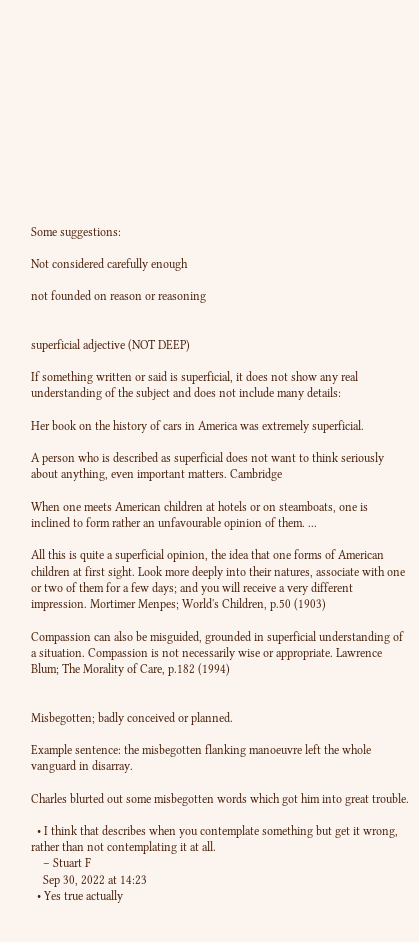Some suggestions:

Not considered carefully enough

not founded on reason or reasoning


superficial adjective (NOT DEEP)

If something written or said is superficial, it does not show any real understanding of the subject and does not include many details:

Her book on the history of cars in America was extremely superficial.

A person who is described as superficial does not want to think seriously about anything, even important matters. Cambridge

When one meets American children at hotels or on steamboats, one is inclined to form rather an unfavourable opinion of them. ...

All this is quite a superficial opinion, the idea that one forms of American children at first sight. Look more deeply into their natures, associate with one or two of them for a few days; and you will receive a very different impression. Mortimer Menpes; World's Children, p.50 (1903)

Compassion can also be misguided, grounded in superficial understanding of a situation. Compassion is not necessarily wise or appropriate. Lawrence Blum; The Morality of Care, p.182 (1994)


Misbegotten; badly conceived or planned.

Example sentence: the misbegotten flanking manoeuvre left the whole vanguard in disarray.

Charles blurted out some misbegotten words which got him into great trouble.

  • I think that describes when you contemplate something but get it wrong, rather than not contemplating it at all.
    – Stuart F
    Sep 30, 2022 at 14:23
  • Yes true actually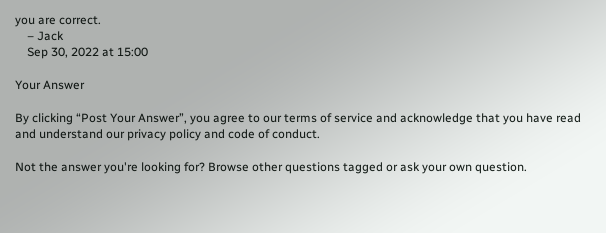you are correct.
    – Jack
    Sep 30, 2022 at 15:00

Your Answer

By clicking “Post Your Answer”, you agree to our terms of service and acknowledge that you have read and understand our privacy policy and code of conduct.

Not the answer you're looking for? Browse other questions tagged or ask your own question.